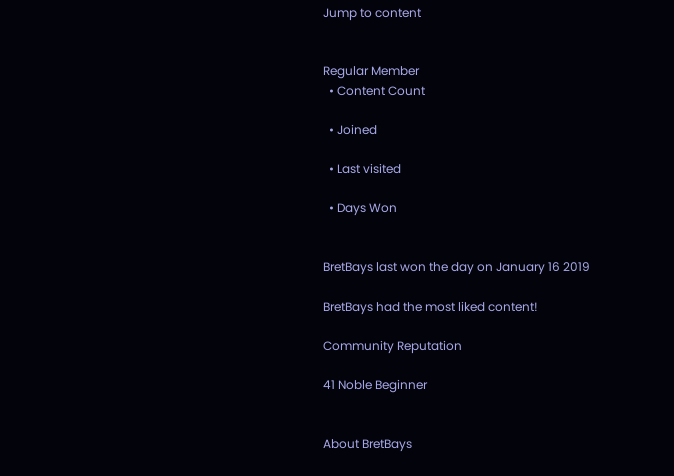Jump to content


Regular Member
  • Content Count

  • Joined

  • Last visited

  • Days Won


BretBays last won the day on January 16 2019

BretBays had the most liked content!

Community Reputation

41 Noble Beginner


About BretBays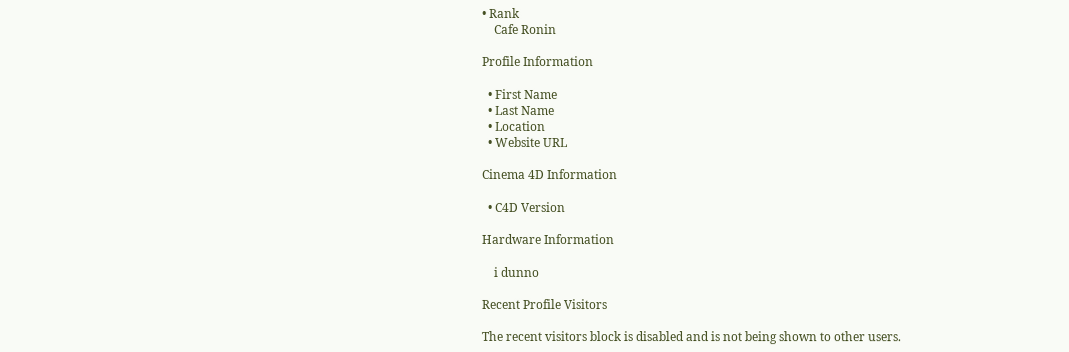• Rank
    Cafe Ronin

Profile Information

  • First Name
  • Last Name
  • Location
  • Website URL

Cinema 4D Information

  • C4D Version

Hardware Information

    i dunno

Recent Profile Visitors

The recent visitors block is disabled and is not being shown to other users.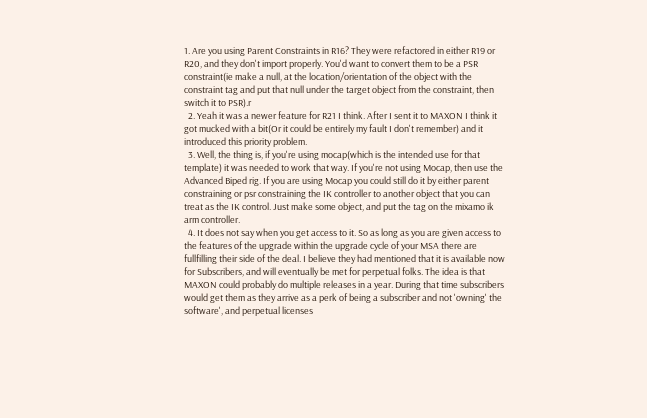1. Are you using Parent Constraints in R16? They were refactored in either R19 or R20, and they don't import properly. You'd want to convert them to be a PSR constraint(ie make a null, at the location/orientation of the object with the constraint tag and put that null under the target object from the constraint, then switch it to PSR).r
  2. Yeah it was a newer feature for R21 I think. After I sent it to MAXON I think it got mucked with a bit(Or it could be entirely my fault I don't remember) and it introduced this priority problem.
  3. Well, the thing is, if you're using mocap(which is the intended use for that template) it was needed to work that way. If you're not using Mocap, then use the Advanced Biped rig. If you are using Mocap you could still do it by either parent constraining or psr constraining the IK controller to another object that you can treat as the IK control. Just make some object, and put the tag on the mixamo ik arm controller.
  4. It does not say when you get access to it. So as long as you are given access to the features of the upgrade within the upgrade cycle of your MSA there are fullfilling their side of the deal. I believe they had mentioned that it is available now for Subscribers, and will eventually be met for perpetual folks. The idea is that MAXON could probably do multiple releases in a year. During that time subscribers would get them as they arrive as a perk of being a subscriber and not 'owning' the software', and perpetual licenses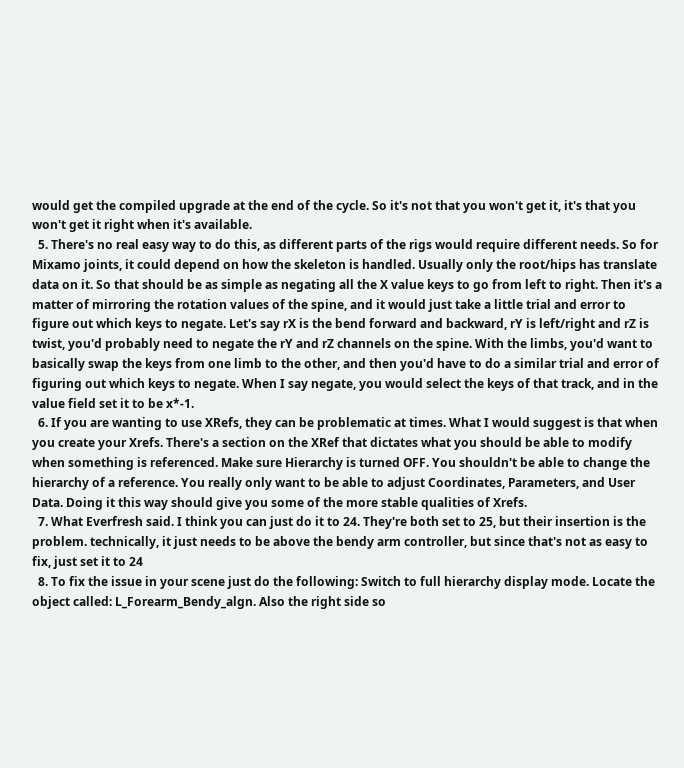would get the compiled upgrade at the end of the cycle. So it's not that you won't get it, it's that you won't get it right when it's available.
  5. There's no real easy way to do this, as different parts of the rigs would require different needs. So for Mixamo joints, it could depend on how the skeleton is handled. Usually only the root/hips has translate data on it. So that should be as simple as negating all the X value keys to go from left to right. Then it's a matter of mirroring the rotation values of the spine, and it would just take a little trial and error to figure out which keys to negate. Let's say rX is the bend forward and backward, rY is left/right and rZ is twist, you'd probably need to negate the rY and rZ channels on the spine. With the limbs, you'd want to basically swap the keys from one limb to the other, and then you'd have to do a similar trial and error of figuring out which keys to negate. When I say negate, you would select the keys of that track, and in the value field set it to be x*-1.
  6. If you are wanting to use XRefs, they can be problematic at times. What I would suggest is that when you create your Xrefs. There's a section on the XRef that dictates what you should be able to modify when something is referenced. Make sure Hierarchy is turned OFF. You shouldn't be able to change the hierarchy of a reference. You really only want to be able to adjust Coordinates, Parameters, and User Data. Doing it this way should give you some of the more stable qualities of Xrefs.
  7. What Everfresh said. I think you can just do it to 24. They're both set to 25, but their insertion is the problem. technically, it just needs to be above the bendy arm controller, but since that's not as easy to fix, just set it to 24
  8. To fix the issue in your scene just do the following: Switch to full hierarchy display mode. Locate the object called: L_Forearm_Bendy_algn. Also the right side so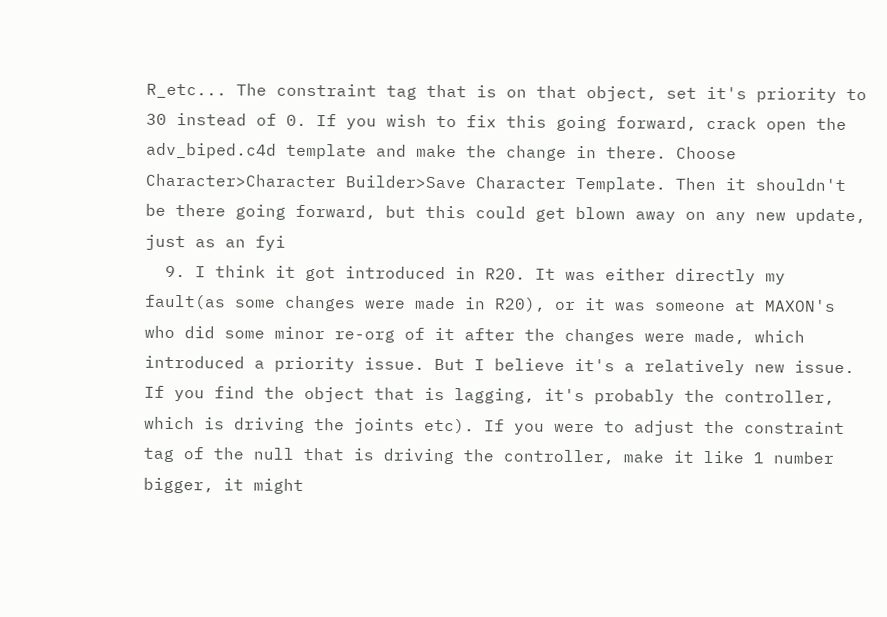R_etc... The constraint tag that is on that object, set it's priority to 30 instead of 0. If you wish to fix this going forward, crack open the adv_biped.c4d template and make the change in there. Choose Character>Character Builder>Save Character Template. Then it shouldn't be there going forward, but this could get blown away on any new update, just as an fyi
  9. I think it got introduced in R20. It was either directly my fault(as some changes were made in R20), or it was someone at MAXON's who did some minor re-org of it after the changes were made, which introduced a priority issue. But I believe it's a relatively new issue. If you find the object that is lagging, it's probably the controller, which is driving the joints etc). If you were to adjust the constraint tag of the null that is driving the controller, make it like 1 number bigger, it might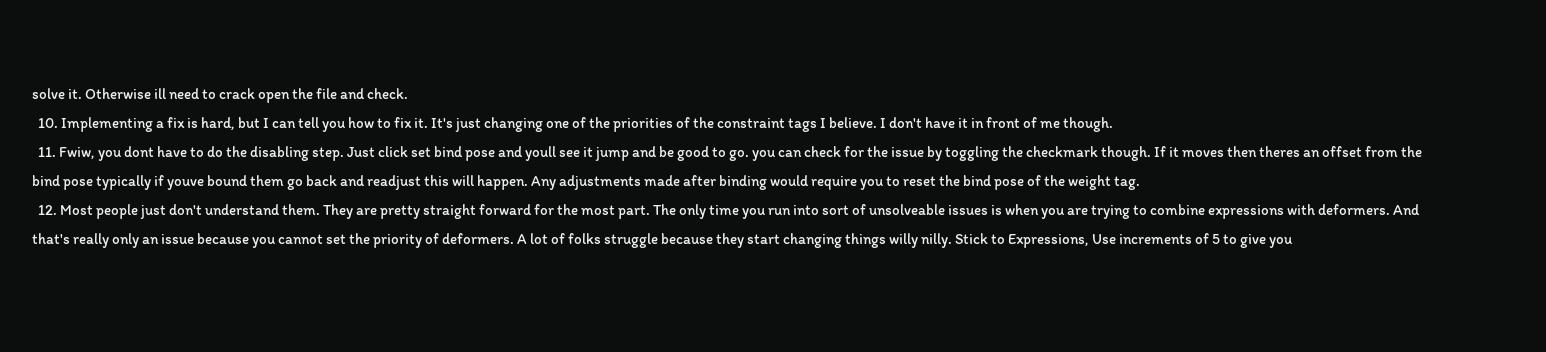solve it. Otherwise ill need to crack open the file and check.
  10. Implementing a fix is hard, but I can tell you how to fix it. It's just changing one of the priorities of the constraint tags I believe. I don't have it in front of me though.
  11. Fwiw, you dont have to do the disabling step. Just click set bind pose and youll see it jump and be good to go. you can check for the issue by toggling the checkmark though. If it moves then theres an offset from the bind pose typically if youve bound them go back and readjust this will happen. Any adjustments made after binding would require you to reset the bind pose of the weight tag.
  12. Most people just don't understand them. They are pretty straight forward for the most part. The only time you run into sort of unsolveable issues is when you are trying to combine expressions with deformers. And that's really only an issue because you cannot set the priority of deformers. A lot of folks struggle because they start changing things willy nilly. Stick to Expressions, Use increments of 5 to give you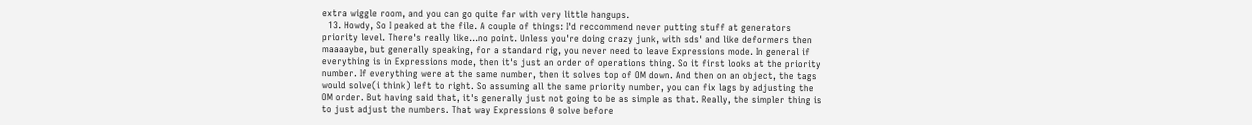extra wiggle room, and you can go quite far with very little hangups.
  13. Howdy, So I peaked at the file. A couple of things: I'd reccommend never putting stuff at generators priority level. There's really like...no point. Unless you're doing crazy junk, with sds' and like deformers then maaaaybe, but generally speaking, for a standard rig, you never need to leave Expressions mode. In general if everything is in Expressions mode, then it's just an order of operations thing. So it first looks at the priority number. If everything were at the same number, then it solves top of OM down. And then on an object, the tags would solve(i think) left to right. So assuming all the same priority number, you can fix lags by adjusting the OM order. But having said that, it's generally just not going to be as simple as that. Really, the simpler thing is to just adjust the numbers. That way Expressions 0 solve before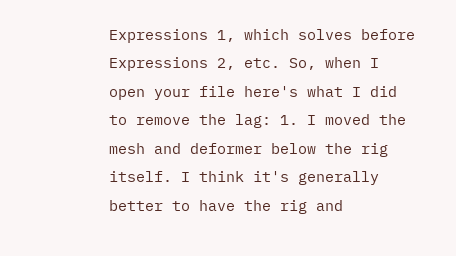Expressions 1, which solves before Expressions 2, etc. So, when I open your file here's what I did to remove the lag: 1. I moved the mesh and deformer below the rig itself. I think it's generally better to have the rig and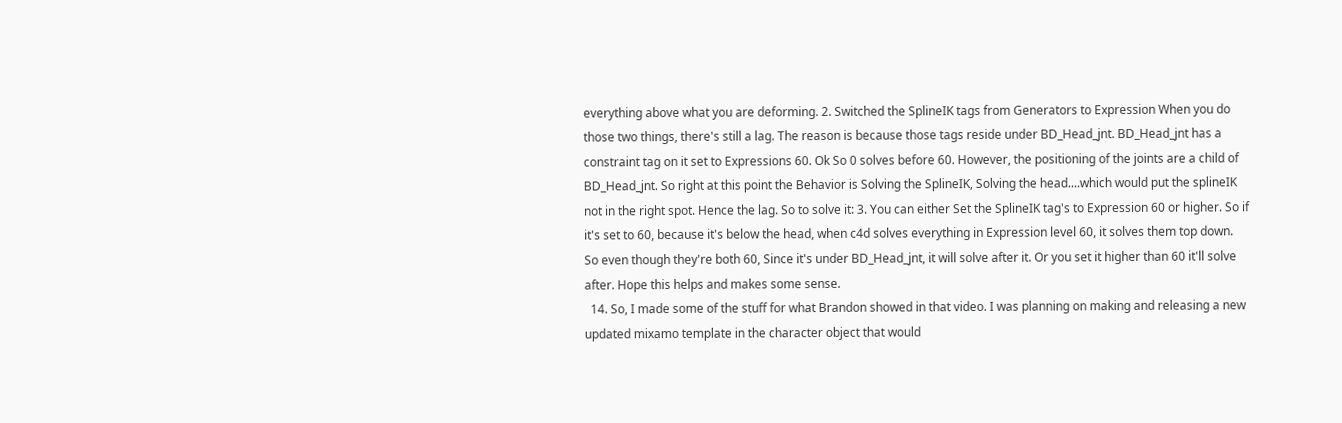everything above what you are deforming. 2. Switched the SplineIK tags from Generators to Expression When you do those two things, there's still a lag. The reason is because those tags reside under BD_Head_jnt. BD_Head_jnt has a constraint tag on it set to Expressions 60. Ok So 0 solves before 60. However, the positioning of the joints are a child of BD_Head_jnt. So right at this point the Behavior is Solving the SplineIK, Solving the head....which would put the splineIK not in the right spot. Hence the lag. So to solve it: 3. You can either Set the SplineIK tag's to Expression 60 or higher. So if it's set to 60, because it's below the head, when c4d solves everything in Expression level 60, it solves them top down. So even though they're both 60, Since it's under BD_Head_jnt, it will solve after it. Or you set it higher than 60 it'll solve after. Hope this helps and makes some sense.
  14. So, I made some of the stuff for what Brandon showed in that video. I was planning on making and releasing a new updated mixamo template in the character object that would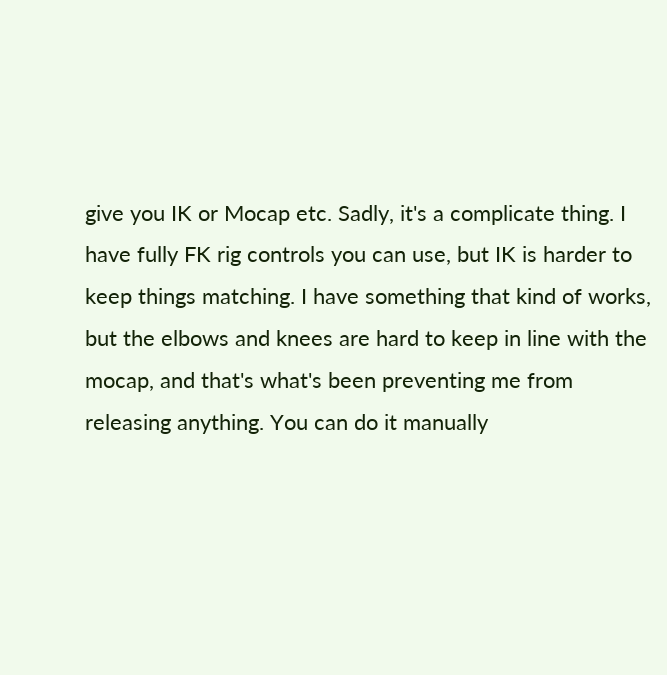give you IK or Mocap etc. Sadly, it's a complicate thing. I have fully FK rig controls you can use, but IK is harder to keep things matching. I have something that kind of works, but the elbows and knees are hard to keep in line with the mocap, and that's what's been preventing me from releasing anything. You can do it manually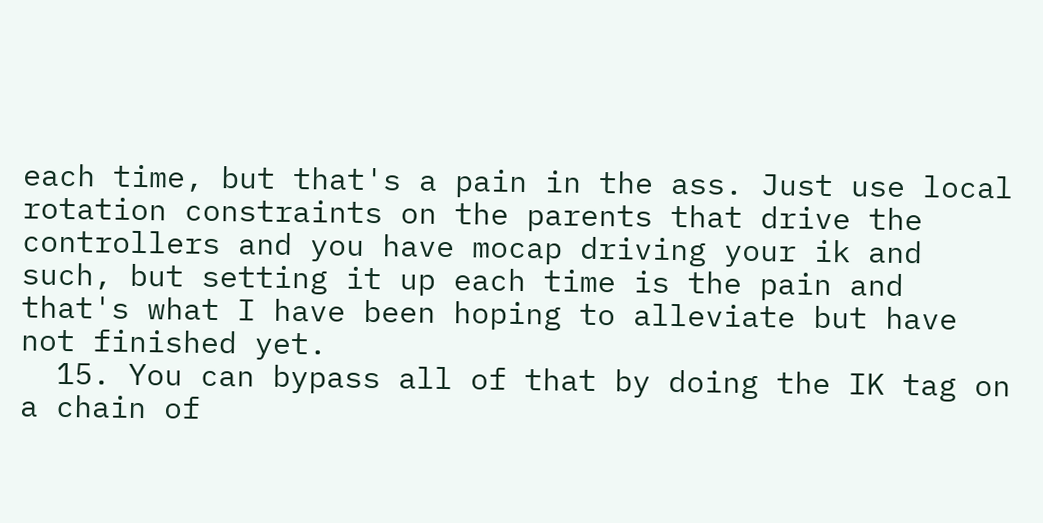each time, but that's a pain in the ass. Just use local rotation constraints on the parents that drive the controllers and you have mocap driving your ik and such, but setting it up each time is the pain and that's what I have been hoping to alleviate but have not finished yet.
  15. You can bypass all of that by doing the IK tag on a chain of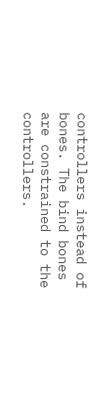controllers instead of bones. The bind bones are constrained to the controllers.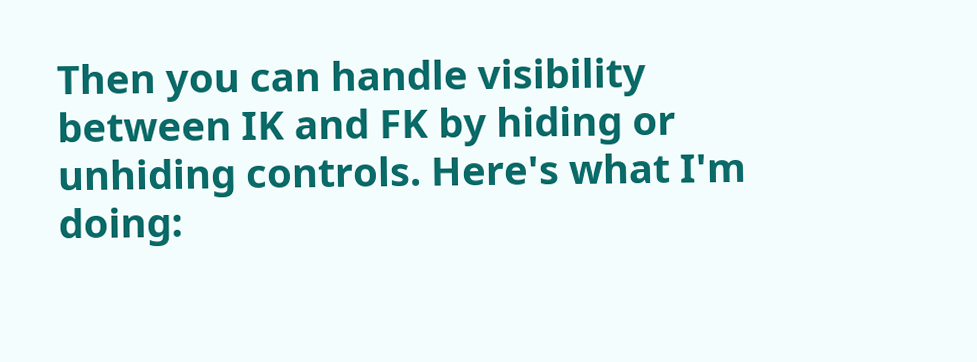Then you can handle visibility between IK and FK by hiding or unhiding controls. Here's what I'm doing: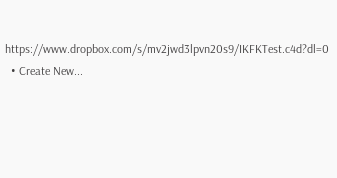https://www.dropbox.com/s/mv2jwd3lpvn20s9/IKFKTest.c4d?dl=0
  • Create New...